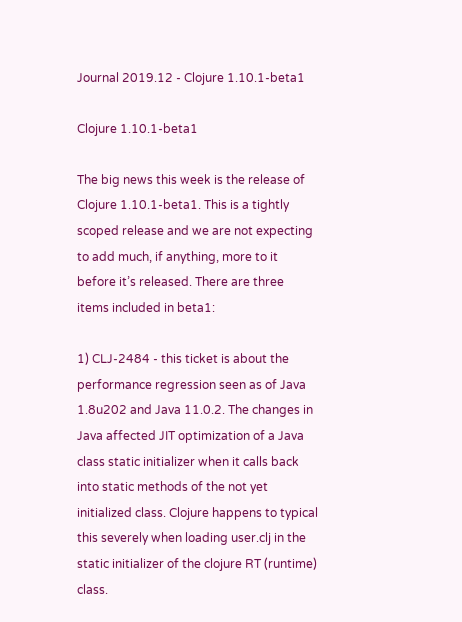Journal 2019.12 - Clojure 1.10.1-beta1

Clojure 1.10.1-beta1

The big news this week is the release of Clojure 1.10.1-beta1. This is a tightly scoped release and we are not expecting to add much, if anything, more to it before it’s released. There are three items included in beta1:

1) CLJ-2484 - this ticket is about the performance regression seen as of Java 1.8u202 and Java 11.0.2. The changes in Java affected JIT optimization of a Java class static initializer when it calls back into static methods of the not yet initialized class. Clojure happens to typical this severely when loading user.clj in the static initializer of the clojure RT (runtime) class.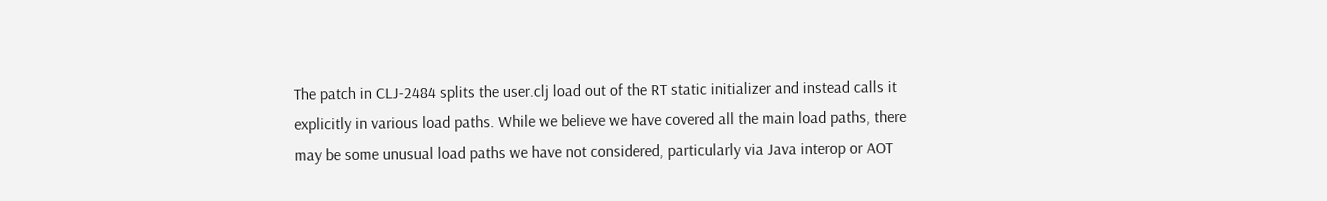The patch in CLJ-2484 splits the user.clj load out of the RT static initializer and instead calls it explicitly in various load paths. While we believe we have covered all the main load paths, there may be some unusual load paths we have not considered, particularly via Java interop or AOT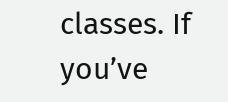classes. If you’ve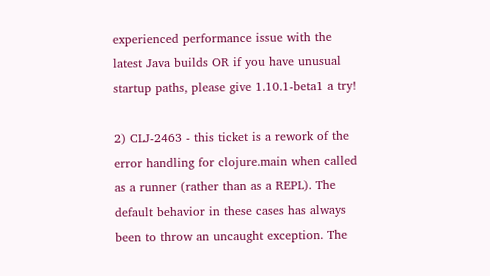experienced performance issue with the latest Java builds OR if you have unusual startup paths, please give 1.10.1-beta1 a try!

2) CLJ-2463 - this ticket is a rework of the error handling for clojure.main when called as a runner (rather than as a REPL). The default behavior in these cases has always been to throw an uncaught exception. The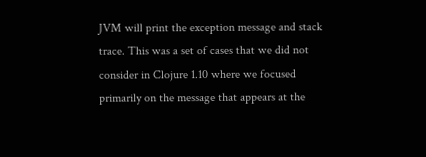JVM will print the exception message and stack trace. This was a set of cases that we did not consider in Clojure 1.10 where we focused primarily on the message that appears at the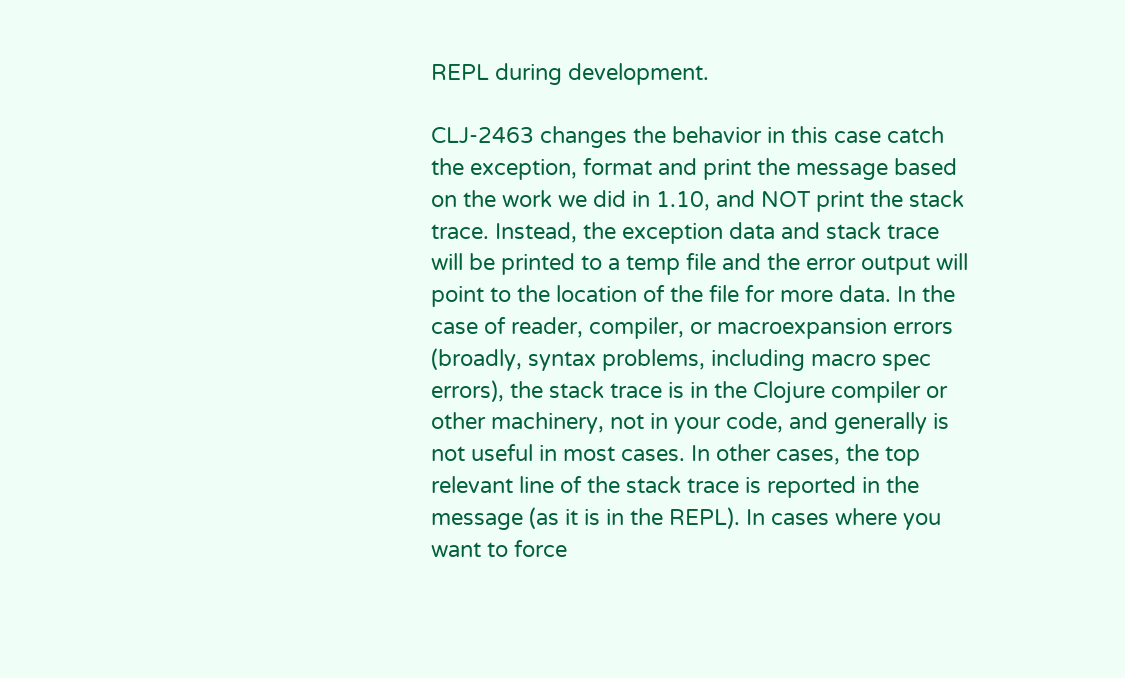REPL during development.

CLJ-2463 changes the behavior in this case catch the exception, format and print the message based on the work we did in 1.10, and NOT print the stack trace. Instead, the exception data and stack trace will be printed to a temp file and the error output will point to the location of the file for more data. In the case of reader, compiler, or macroexpansion errors (broadly, syntax problems, including macro spec errors), the stack trace is in the Clojure compiler or other machinery, not in your code, and generally is not useful in most cases. In other cases, the top relevant line of the stack trace is reported in the message (as it is in the REPL). In cases where you want to force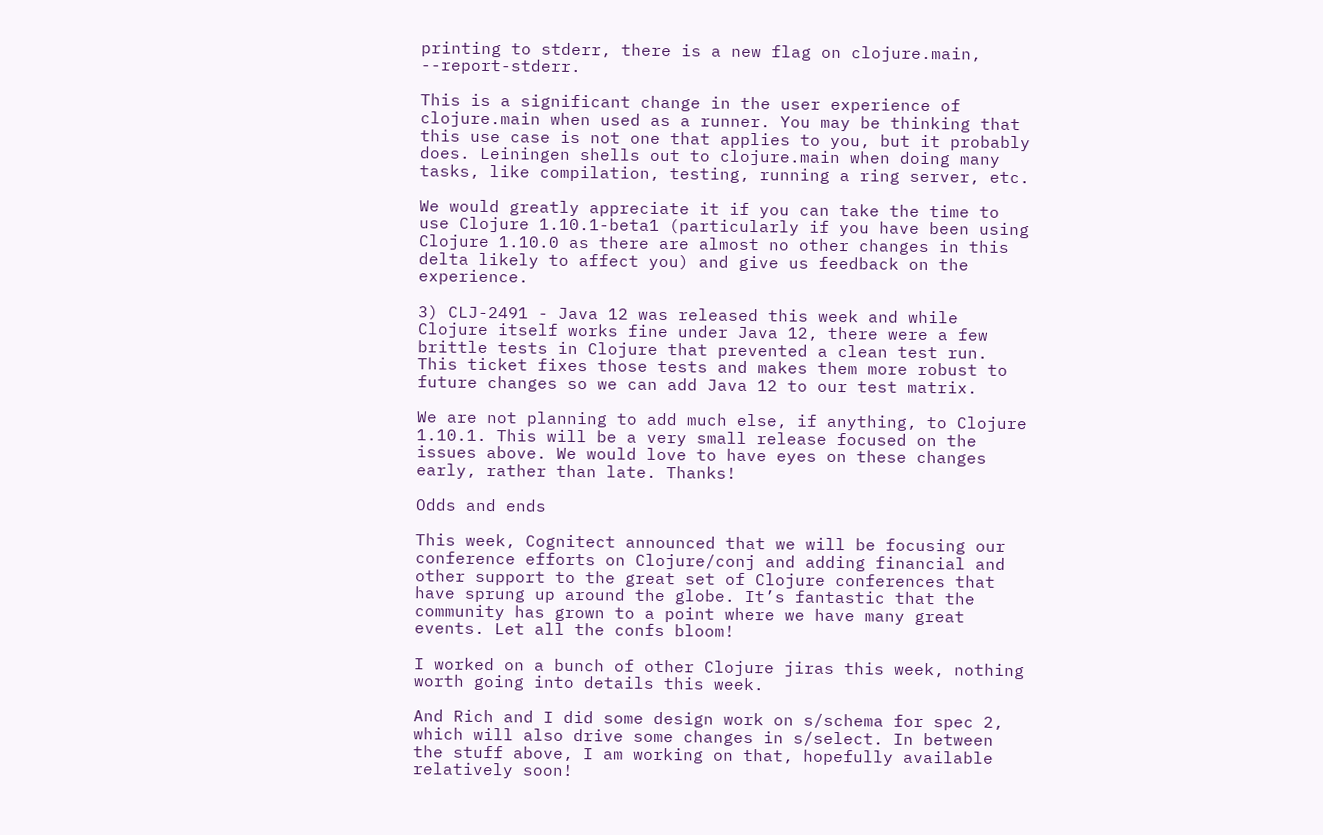printing to stderr, there is a new flag on clojure.main, --report-stderr.

This is a significant change in the user experience of clojure.main when used as a runner. You may be thinking that this use case is not one that applies to you, but it probably does. Leiningen shells out to clojure.main when doing many tasks, like compilation, testing, running a ring server, etc.

We would greatly appreciate it if you can take the time to use Clojure 1.10.1-beta1 (particularly if you have been using Clojure 1.10.0 as there are almost no other changes in this delta likely to affect you) and give us feedback on the experience.

3) CLJ-2491 - Java 12 was released this week and while Clojure itself works fine under Java 12, there were a few brittle tests in Clojure that prevented a clean test run. This ticket fixes those tests and makes them more robust to future changes so we can add Java 12 to our test matrix.

We are not planning to add much else, if anything, to Clojure 1.10.1. This will be a very small release focused on the issues above. We would love to have eyes on these changes early, rather than late. Thanks!

Odds and ends

This week, Cognitect announced that we will be focusing our conference efforts on Clojure/conj and adding financial and other support to the great set of Clojure conferences that have sprung up around the globe. It’s fantastic that the community has grown to a point where we have many great events. Let all the confs bloom!

I worked on a bunch of other Clojure jiras this week, nothing worth going into details this week.

And Rich and I did some design work on s/schema for spec 2, which will also drive some changes in s/select. In between the stuff above, I am working on that, hopefully available relatively soon!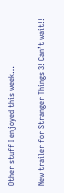Other stuff I enjoyed this week…

New trailer for Stranger Things 3! Can’t wait!!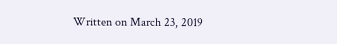Written on March 23, 2019